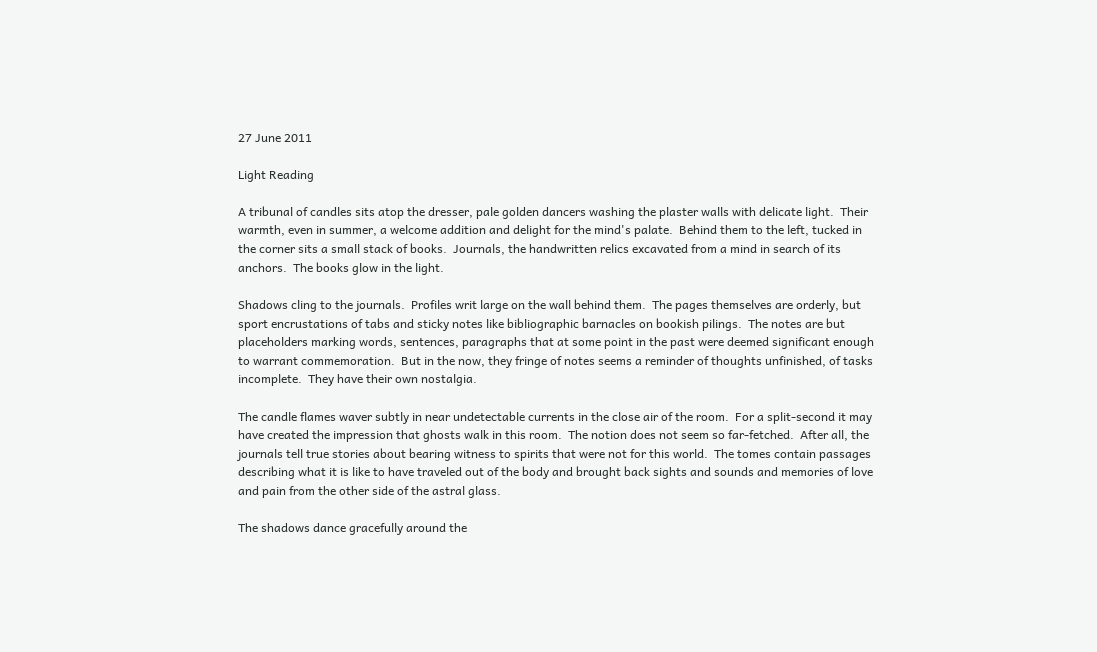27 June 2011

Light Reading

A tribunal of candles sits atop the dresser, pale golden dancers washing the plaster walls with delicate light.  Their warmth, even in summer, a welcome addition and delight for the mind's palate.  Behind them to the left, tucked in the corner sits a small stack of books.  Journals, the handwritten relics excavated from a mind in search of its anchors.  The books glow in the light.

Shadows cling to the journals.  Profiles writ large on the wall behind them.  The pages themselves are orderly, but sport encrustations of tabs and sticky notes like bibliographic barnacles on bookish pilings.  The notes are but placeholders marking words, sentences, paragraphs that at some point in the past were deemed significant enough to warrant commemoration.  But in the now, they fringe of notes seems a reminder of thoughts unfinished, of tasks incomplete.  They have their own nostalgia.

The candle flames waver subtly in near undetectable currents in the close air of the room.  For a split-second it may have created the impression that ghosts walk in this room.  The notion does not seem so far-fetched.  After all, the journals tell true stories about bearing witness to spirits that were not for this world.  The tomes contain passages describing what it is like to have traveled out of the body and brought back sights and sounds and memories of love and pain from the other side of the astral glass.

The shadows dance gracefully around the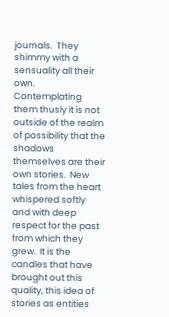journals.  They shimmy with a sensuality all their own.  Contemplating them thusly it is not outside of the realm of possibility that the shadows themselves are their own stories.  New tales from the heart whispered softly and with deep respect for the past from which they grew.  It is the candles that have brought out this quality, this idea of stories as entities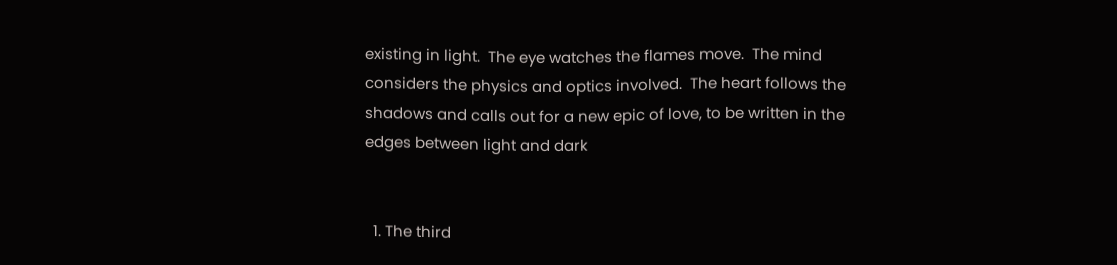existing in light.  The eye watches the flames move.  The mind considers the physics and optics involved.  The heart follows the shadows and calls out for a new epic of love, to be written in the edges between light and dark


  1. The third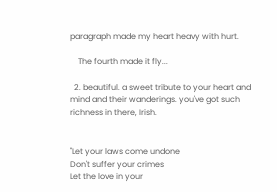paragraph made my heart heavy with hurt.

    The fourth made it fly...

  2. beautiful. a sweet tribute to your heart and mind and their wanderings. you've got such richness in there, Irish.


"Let your laws come undone
Don't suffer your crimes
Let the love in your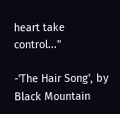heart take control..."

-'The Hair Song', by Black Mountain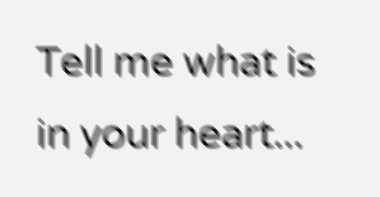Tell me what is in your heart...